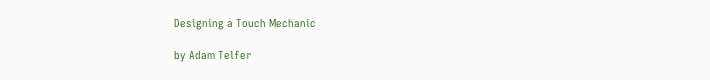Designing a Touch Mechanic

by Adam Telfer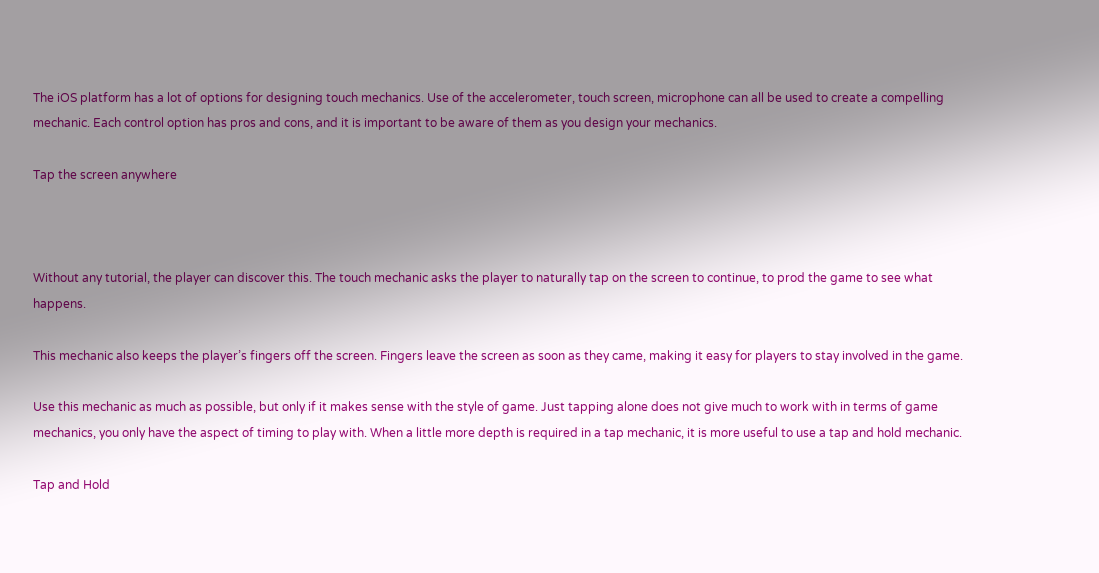The iOS platform has a lot of options for designing touch mechanics. Use of the accelerometer, touch screen, microphone can all be used to create a compelling mechanic. Each control option has pros and cons, and it is important to be aware of them as you design your mechanics.

Tap the screen anywhere



Without any tutorial, the player can discover this. The touch mechanic asks the player to naturally tap on the screen to continue, to prod the game to see what happens.

This mechanic also keeps the player’s fingers off the screen. Fingers leave the screen as soon as they came, making it easy for players to stay involved in the game.

Use this mechanic as much as possible, but only if it makes sense with the style of game. Just tapping alone does not give much to work with in terms of game mechanics, you only have the aspect of timing to play with. When a little more depth is required in a tap mechanic, it is more useful to use a tap and hold mechanic.

Tap and Hold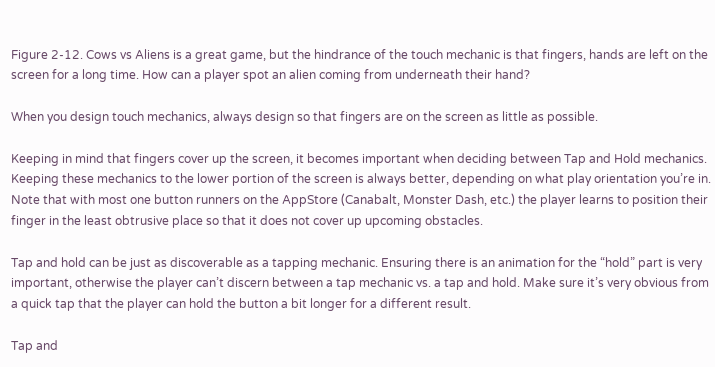Figure 2-12. Cows vs Aliens is a great game, but the hindrance of the touch mechanic is that fingers, hands are left on the screen for a long time. How can a player spot an alien coming from underneath their hand?

When you design touch mechanics, always design so that fingers are on the screen as little as possible.

Keeping in mind that fingers cover up the screen, it becomes important when deciding between Tap and Hold mechanics. Keeping these mechanics to the lower portion of the screen is always better, depending on what play orientation you’re in. Note that with most one button runners on the AppStore (Canabalt, Monster Dash, etc.) the player learns to position their finger in the least obtrusive place so that it does not cover up upcoming obstacles.

Tap and hold can be just as discoverable as a tapping mechanic. Ensuring there is an animation for the “hold” part is very important, otherwise the player can’t discern between a tap mechanic vs. a tap and hold. Make sure it’s very obvious from a quick tap that the player can hold the button a bit longer for a different result.

Tap and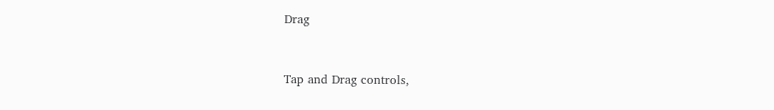Drag


Tap and Drag controls,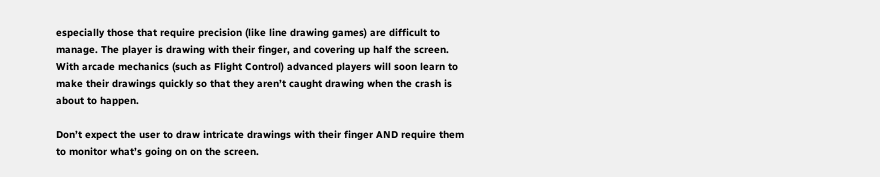especially those that require precision (like line drawing games) are difficult to manage. The player is drawing with their finger, and covering up half the screen. With arcade mechanics (such as Flight Control) advanced players will soon learn to make their drawings quickly so that they aren’t caught drawing when the crash is about to happen.

Don’t expect the user to draw intricate drawings with their finger AND require them to monitor what’s going on on the screen.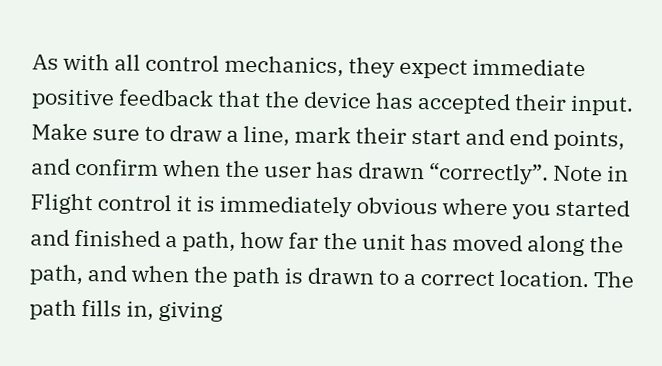As with all control mechanics, they expect immediate positive feedback that the device has accepted their input. Make sure to draw a line, mark their start and end points, and confirm when the user has drawn “correctly”. Note in Flight control it is immediately obvious where you started and finished a path, how far the unit has moved along the path, and when the path is drawn to a correct location. The path fills in, giving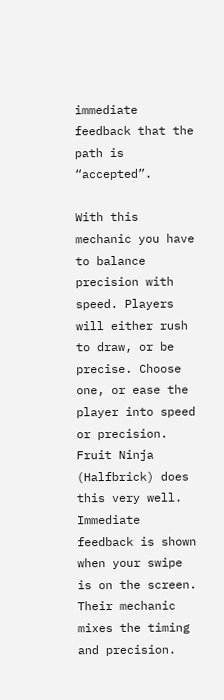immediate feedback that the path is “accepted”.

With this mechanic you have to balance precision with speed. Players will either rush to draw, or be precise. Choose one, or ease the player into speed or precision. Fruit Ninja (Halfbrick) does this very well. Immediate feedback is shown when your swipe is on the screen. Their mechanic mixes the timing and precision.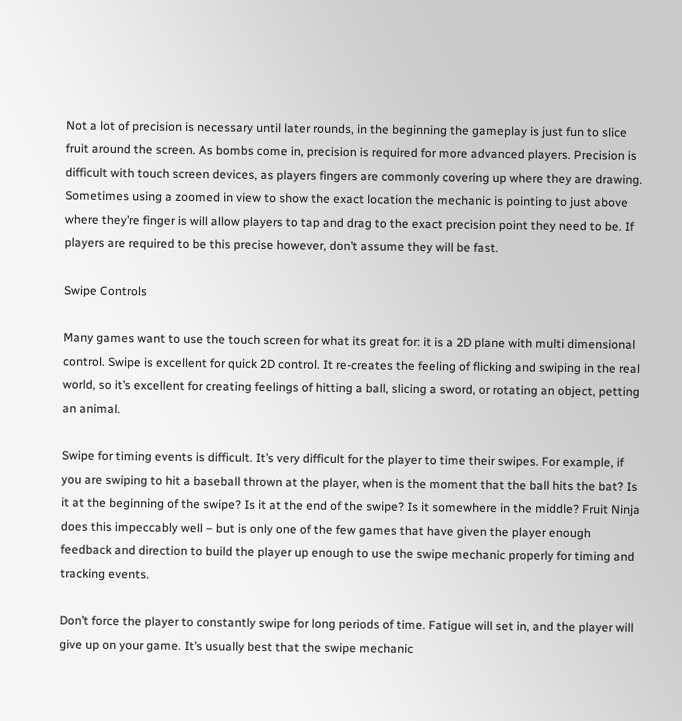Not a lot of precision is necessary until later rounds, in the beginning the gameplay is just fun to slice fruit around the screen. As bombs come in, precision is required for more advanced players. Precision is difficult with touch screen devices, as players fingers are commonly covering up where they are drawing. Sometimes using a zoomed in view to show the exact location the mechanic is pointing to just above where they’re finger is will allow players to tap and drag to the exact precision point they need to be. If players are required to be this precise however, don’t assume they will be fast.

Swipe Controls

Many games want to use the touch screen for what its great for: it is a 2D plane with multi dimensional control. Swipe is excellent for quick 2D control. It re-creates the feeling of flicking and swiping in the real world, so it’s excellent for creating feelings of hitting a ball, slicing a sword, or rotating an object, petting an animal.

Swipe for timing events is difficult. It’s very difficult for the player to time their swipes. For example, if you are swiping to hit a baseball thrown at the player, when is the moment that the ball hits the bat? Is it at the beginning of the swipe? Is it at the end of the swipe? Is it somewhere in the middle? Fruit Ninja does this impeccably well – but is only one of the few games that have given the player enough feedback and direction to build the player up enough to use the swipe mechanic properly for timing and tracking events.

Don’t force the player to constantly swipe for long periods of time. Fatigue will set in, and the player will give up on your game. It’s usually best that the swipe mechanic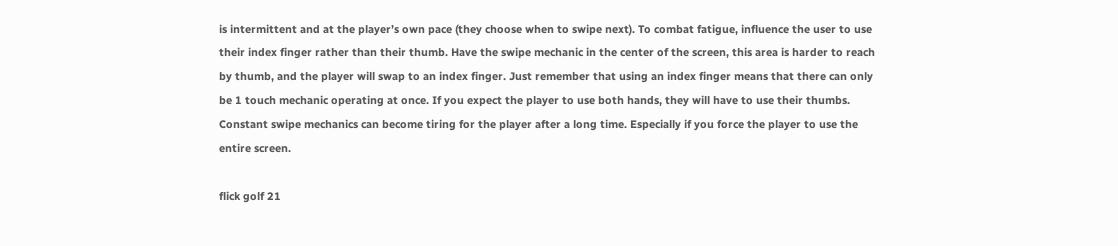is intermittent and at the player’s own pace (they choose when to swipe next). To combat fatigue, influence the user to use their index finger rather than their thumb. Have the swipe mechanic in the center of the screen, this area is harder to reach by thumb, and the player will swap to an index finger. Just remember that using an index finger means that there can only be 1 touch mechanic operating at once. If you expect the player to use both hands, they will have to use their thumbs.
Constant swipe mechanics can become tiring for the player after a long time. Especially if you force the player to use the entire screen.

flick golf 21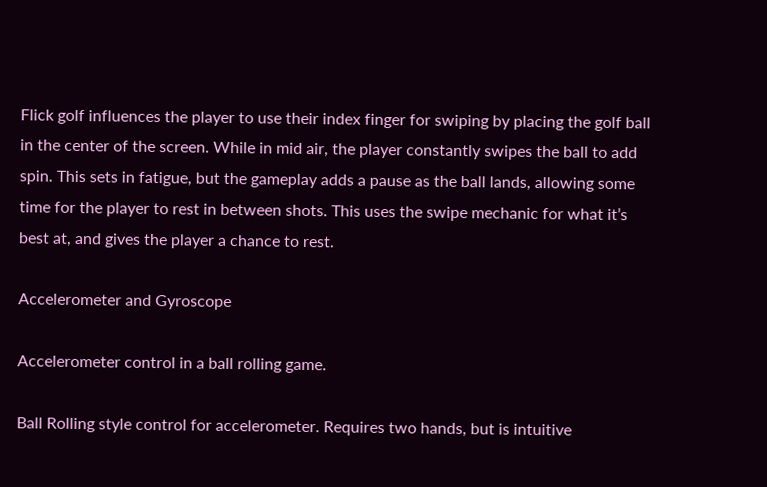Flick golf influences the player to use their index finger for swiping by placing the golf ball in the center of the screen. While in mid air, the player constantly swipes the ball to add spin. This sets in fatigue, but the gameplay adds a pause as the ball lands, allowing some time for the player to rest in between shots. This uses the swipe mechanic for what it’s best at, and gives the player a chance to rest.

Accelerometer and Gyroscope

Accelerometer control in a ball rolling game.

Ball Rolling style control for accelerometer. Requires two hands, but is intuitive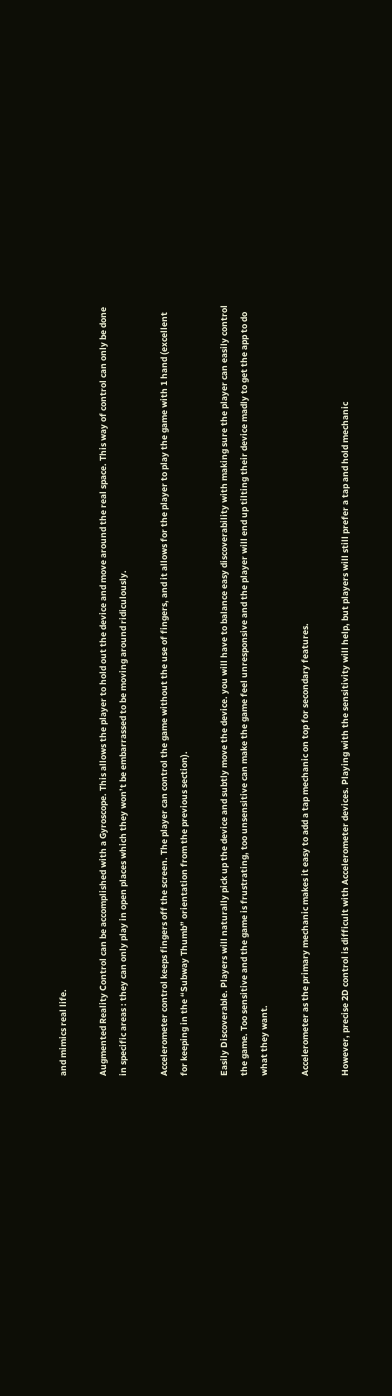and mimics real life.

Augmented Reality Control can be accomplished with a Gyroscope. This allows the player to hold out the device and move around the real space. This way of control can only be done in specific areas : they can only play in open places which they won’t be embarrassed to be moving around ridiculously.

Accelerometer control keeps fingers off the screen. The player can control the game without the use of fingers, and it allows for the player to play the game with 1 hand (excellent for keeping in the “Subway Thumb” orientation from the previous section).

Easily Discoverable. Players will naturally pick up the device and subtly move the device. you will have to balance easy discoverability with making sure the player can easily control the game. Too sensitive and the game is frustrating, too unsensitive can make the game feel unresponsive and the player will end up tilting their device madly to get the app to do what they want.

Accelerometer as the primary mechanic makes it easy to add a tap mechanic on top for secondary features.

However, precise 2D control is difficult with Accelerometer devices. Playing with the sensitivity will help, but players will still prefer a tap and hold mechanic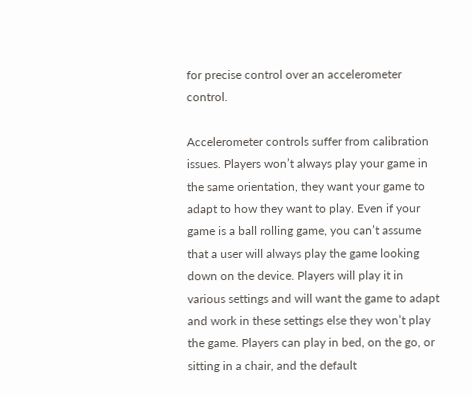for precise control over an accelerometer control.

Accelerometer controls suffer from calibration issues. Players won’t always play your game in the same orientation, they want your game to adapt to how they want to play. Even if your game is a ball rolling game, you can’t assume that a user will always play the game looking down on the device. Players will play it in various settings and will want the game to adapt and work in these settings else they won’t play the game. Players can play in bed, on the go, or sitting in a chair, and the default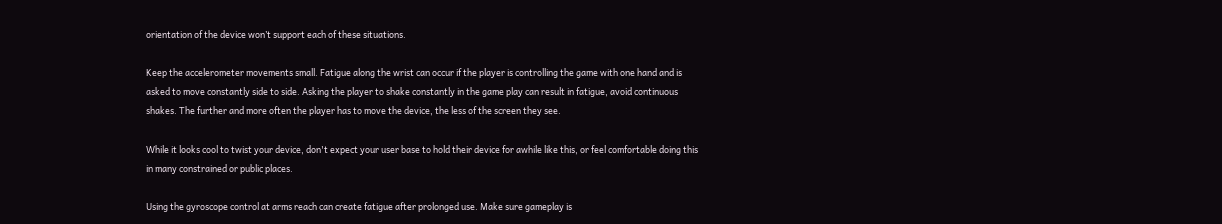orientation of the device won’t support each of these situations.

Keep the accelerometer movements small. Fatigue along the wrist can occur if the player is controlling the game with one hand and is asked to move constantly side to side. Asking the player to shake constantly in the game play can result in fatigue, avoid continuous shakes. The further and more often the player has to move the device, the less of the screen they see.

While it looks cool to twist your device, don't expect your user base to hold their device for awhile like this, or feel comfortable doing this in many constrained or public places.

Using the gyroscope control at arms reach can create fatigue after prolonged use. Make sure gameplay is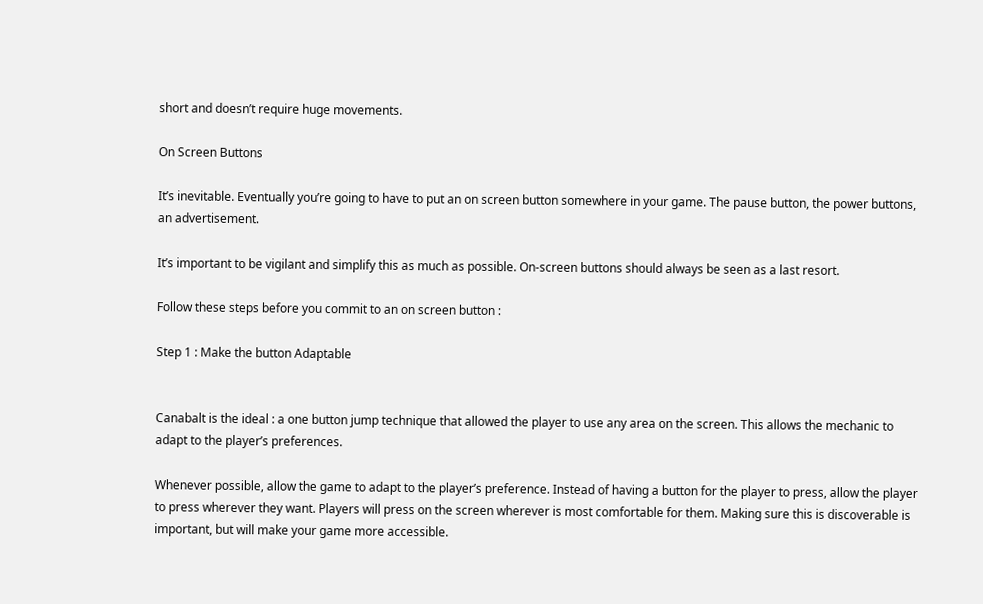short and doesn’t require huge movements.

On Screen Buttons

It’s inevitable. Eventually you’re going to have to put an on screen button somewhere in your game. The pause button, the power buttons, an advertisement.

It’s important to be vigilant and simplify this as much as possible. On-screen buttons should always be seen as a last resort.

Follow these steps before you commit to an on screen button :

Step 1 : Make the button Adaptable


Canabalt is the ideal : a one button jump technique that allowed the player to use any area on the screen. This allows the mechanic to adapt to the player’s preferences.

Whenever possible, allow the game to adapt to the player’s preference. Instead of having a button for the player to press, allow the player to press wherever they want. Players will press on the screen wherever is most comfortable for them. Making sure this is discoverable is important, but will make your game more accessible.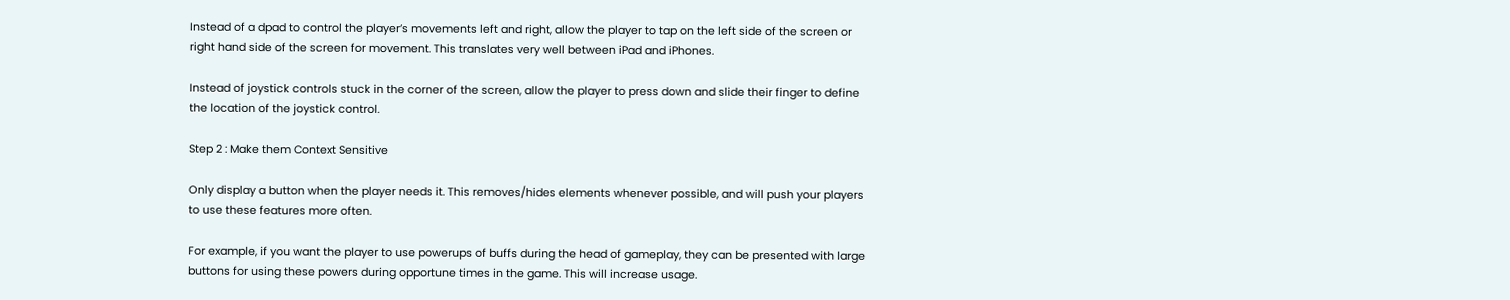Instead of a dpad to control the player’s movements left and right, allow the player to tap on the left side of the screen or right hand side of the screen for movement. This translates very well between iPad and iPhones.

Instead of joystick controls stuck in the corner of the screen, allow the player to press down and slide their finger to define the location of the joystick control.

Step 2 : Make them Context Sensitive

Only display a button when the player needs it. This removes/hides elements whenever possible, and will push your players to use these features more often.

For example, if you want the player to use powerups of buffs during the head of gameplay, they can be presented with large buttons for using these powers during opportune times in the game. This will increase usage.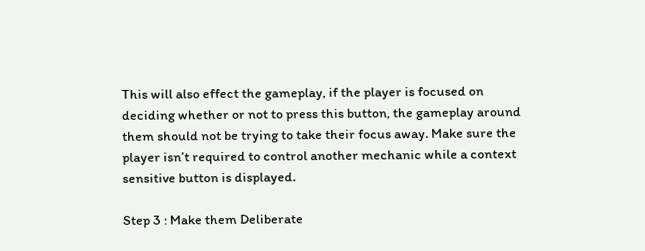This will also effect the gameplay, if the player is focused on deciding whether or not to press this button, the gameplay around them should not be trying to take their focus away. Make sure the player isn’t required to control another mechanic while a context sensitive button is displayed.

Step 3 : Make them Deliberate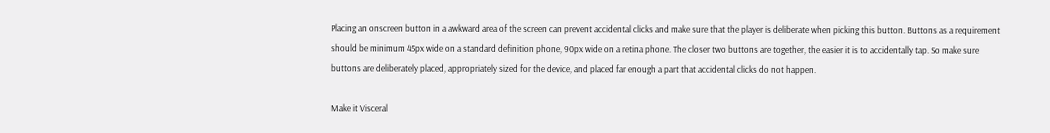Placing an onscreen button in a awkward area of the screen can prevent accidental clicks and make sure that the player is deliberate when picking this button. Buttons as a requirement should be minimum 45px wide on a standard definition phone, 90px wide on a retina phone. The closer two buttons are together, the easier it is to accidentally tap. So make sure buttons are deliberately placed, appropriately sized for the device, and placed far enough a part that accidental clicks do not happen.

Make it Visceral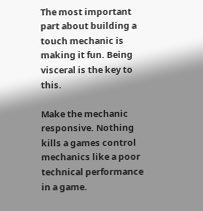The most important part about building a touch mechanic is making it fun. Being visceral is the key to this.

Make the mechanic responsive. Nothing kills a games control mechanics like a poor technical performance in a game.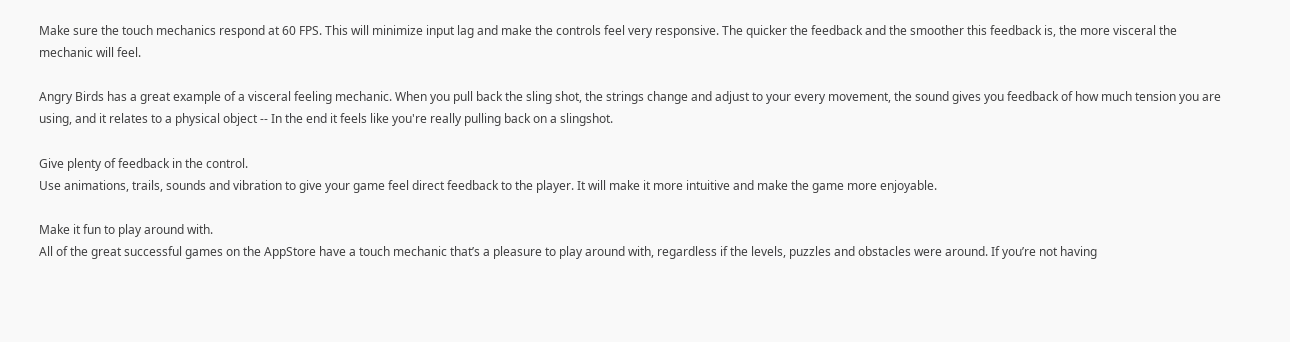Make sure the touch mechanics respond at 60 FPS. This will minimize input lag and make the controls feel very responsive. The quicker the feedback and the smoother this feedback is, the more visceral the mechanic will feel.

Angry Birds has a great example of a visceral feeling mechanic. When you pull back the sling shot, the strings change and adjust to your every movement, the sound gives you feedback of how much tension you are using, and it relates to a physical object -- In the end it feels like you're really pulling back on a slingshot.

Give plenty of feedback in the control.
Use animations, trails, sounds and vibration to give your game feel direct feedback to the player. It will make it more intuitive and make the game more enjoyable.

Make it fun to play around with.
All of the great successful games on the AppStore have a touch mechanic that’s a pleasure to play around with, regardless if the levels, puzzles and obstacles were around. If you’re not having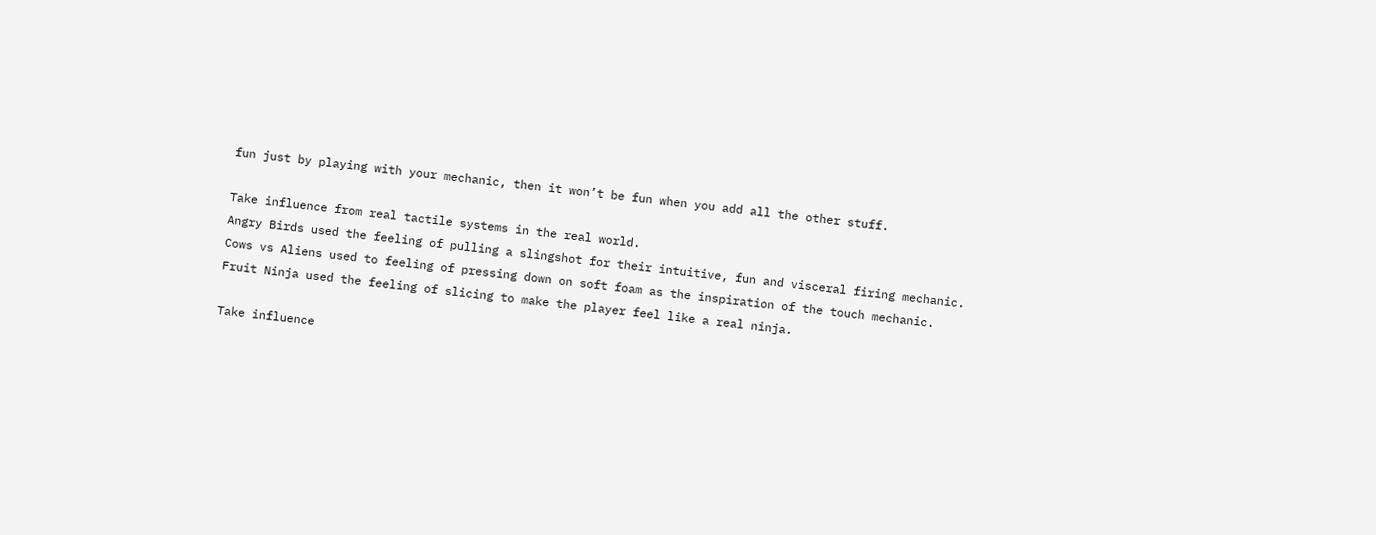fun just by playing with your mechanic, then it won’t be fun when you add all the other stuff.

Take influence from real tactile systems in the real world.
Angry Birds used the feeling of pulling a slingshot for their intuitive, fun and visceral firing mechanic.
Cows vs Aliens used to feeling of pressing down on soft foam as the inspiration of the touch mechanic.
Fruit Ninja used the feeling of slicing to make the player feel like a real ninja.

Take influence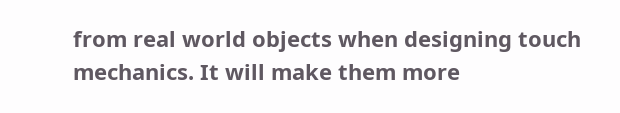from real world objects when designing touch mechanics. It will make them more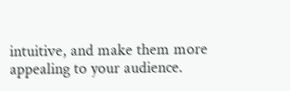intuitive, and make them more appealing to your audience.